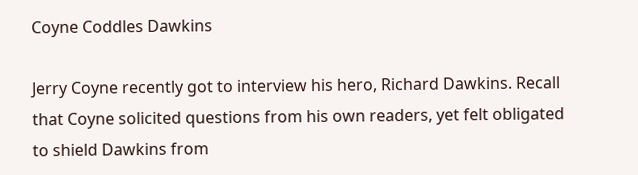Coyne Coddles Dawkins

Jerry Coyne recently got to interview his hero, Richard Dawkins. Recall that Coyne solicited questions from his own readers, yet felt obligated to shield Dawkins from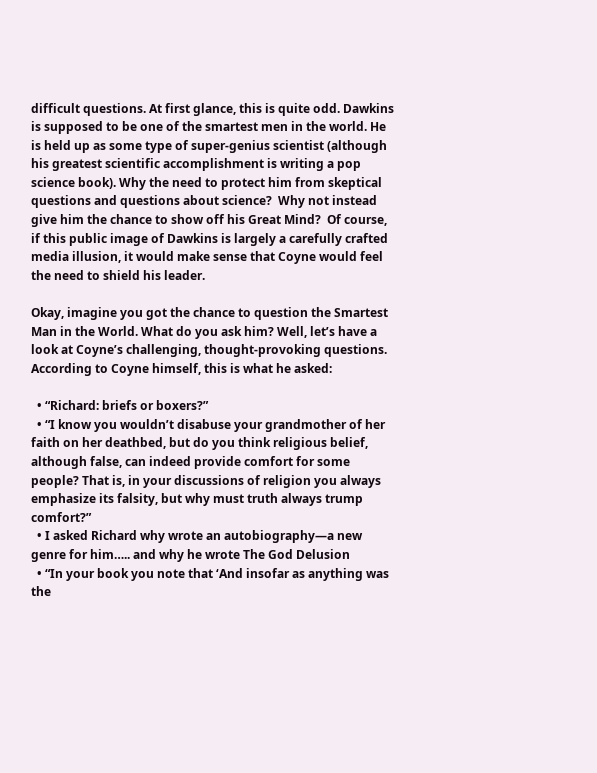difficult questions. At first glance, this is quite odd. Dawkins is supposed to be one of the smartest men in the world. He is held up as some type of super-genius scientist (although his greatest scientific accomplishment is writing a pop science book). Why the need to protect him from skeptical questions and questions about science?  Why not instead give him the chance to show off his Great Mind?  Of course, if this public image of Dawkins is largely a carefully crafted media illusion, it would make sense that Coyne would feel the need to shield his leader.

Okay, imagine you got the chance to question the Smartest Man in the World. What do you ask him? Well, let’s have a look at Coyne’s challenging, thought-provoking questions. According to Coyne himself, this is what he asked:

  • “Richard: briefs or boxers?”
  • “I know you wouldn’t disabuse your grandmother of her faith on her deathbed, but do you think religious belief, although false, can indeed provide comfort for some people? That is, in your discussions of religion you always emphasize its falsity, but why must truth always trump comfort?”
  • I asked Richard why wrote an autobiography—a new genre for him….. and why he wrote The God Delusion
  • “In your book you note that ‘And insofar as anything was the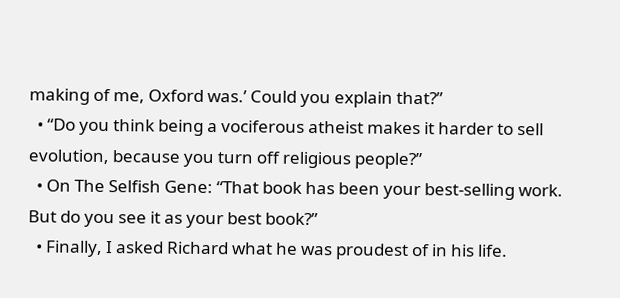making of me, Oxford was.’ Could you explain that?”
  • “Do you think being a vociferous atheist makes it harder to sell evolution, because you turn off religious people?”
  • On The Selfish Gene: “That book has been your best-selling work. But do you see it as your best book?”
  • Finally, I asked Richard what he was proudest of in his life.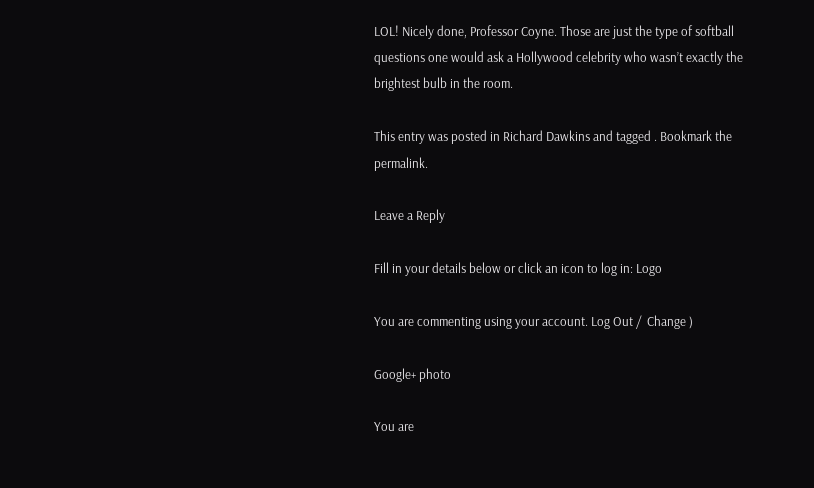LOL! Nicely done, Professor Coyne. Those are just the type of softball questions one would ask a Hollywood celebrity who wasn’t exactly the brightest bulb in the room.

This entry was posted in Richard Dawkins and tagged . Bookmark the permalink.

Leave a Reply

Fill in your details below or click an icon to log in: Logo

You are commenting using your account. Log Out /  Change )

Google+ photo

You are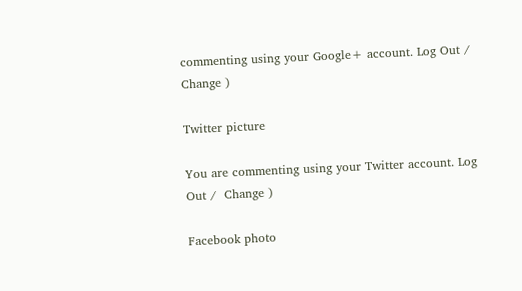commenting using your Google+ account. Log Out /  Change )

Twitter picture

You are commenting using your Twitter account. Log Out /  Change )

Facebook photo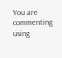You are commenting using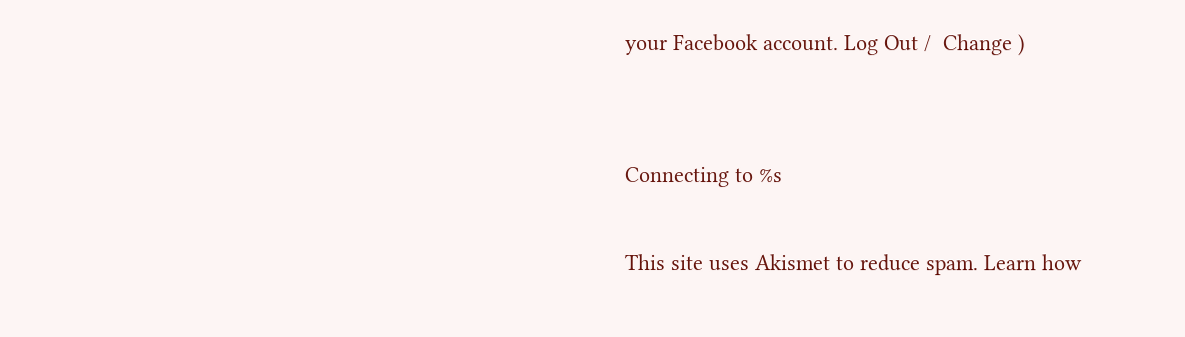your Facebook account. Log Out /  Change )


Connecting to %s

This site uses Akismet to reduce spam. Learn how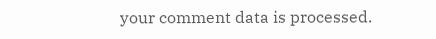your comment data is processed.